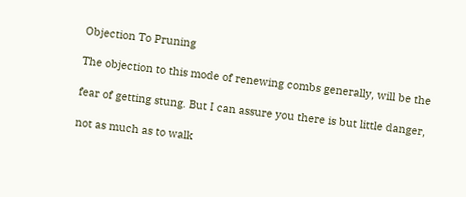Objection To Pruning

The objection to this mode of renewing combs generally, will be the

fear of getting stung. But I can assure you there is but little danger,

not as much as to walk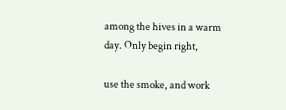among the hives in a warm day. Only begin right,

use the smoke, and work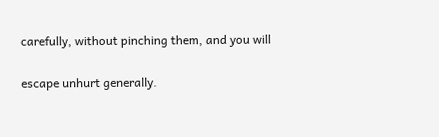carefully, without pinching them, and you will

escape unhurt generally.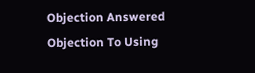Objection Answered Objection To Using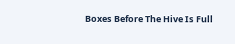Boxes Before The Hive Is Full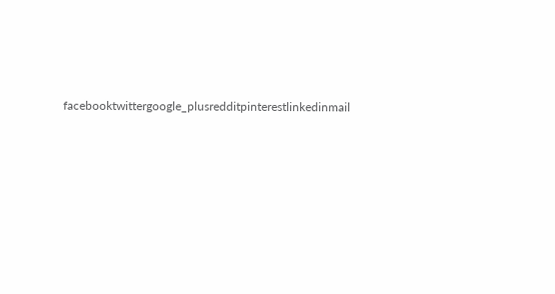facebooktwittergoogle_plusredditpinterestlinkedinmail